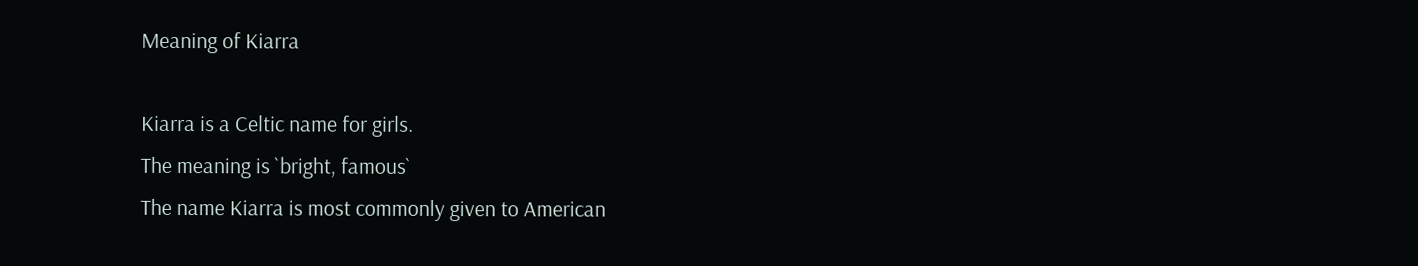Meaning of Kiarra

Kiarra is a Celtic name for girls.
The meaning is `bright, famous`
The name Kiarra is most commonly given to American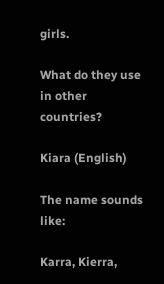girls.

What do they use in other countries?

Kiara (English)

The name sounds like:

Karra, Kierra,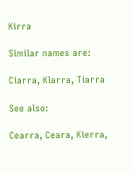Kirra

Similar names are:

Ciarra, Klarra, Tiarra

See also:

Cearra, Ceara, Kierra,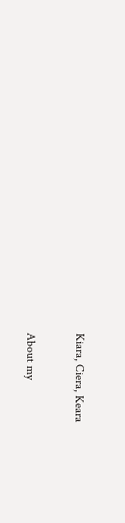Kiara, Ciera, Keara

About my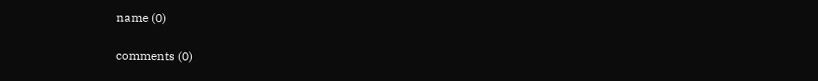name (0)

comments (0)